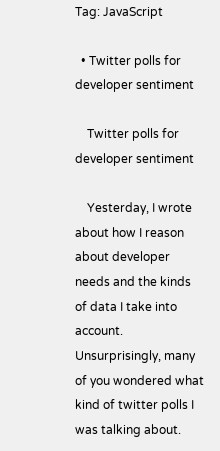Tag: JavaScript

  • Twitter polls for developer sentiment

    Twitter polls for developer sentiment

    Yesterday, I wrote about how I reason about developer needs and the kinds of data I take into account. Unsurprisingly, many of you wondered what kind of twitter polls I was talking about.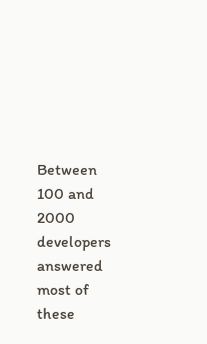Between 100 and 2000 developers answered most of these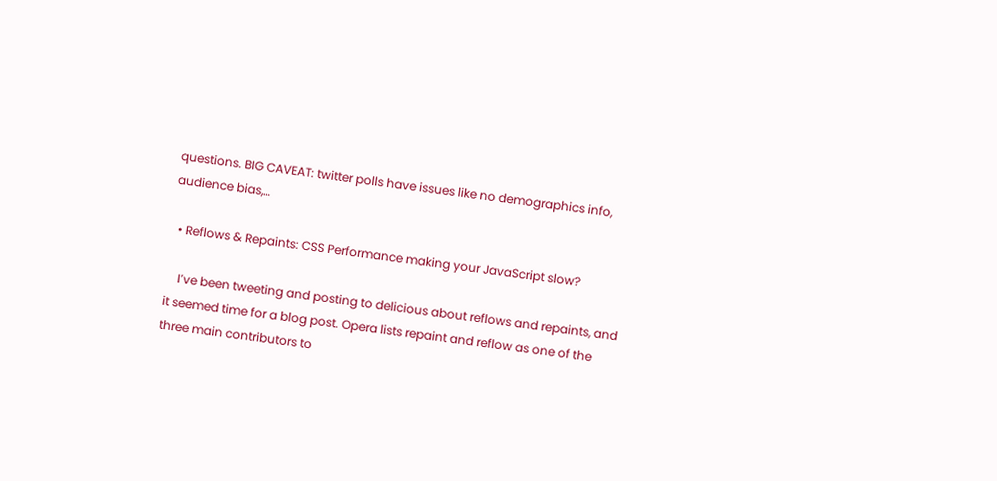questions. BIG CAVEAT: twitter polls have issues like no demographics info, audience bias,…

  • Reflows & Repaints: CSS Performance making your JavaScript slow?

    I’ve been tweeting and posting to delicious about reflows and repaints, and it seemed time for a blog post. Opera lists repaint and reflow as one of the three main contributors to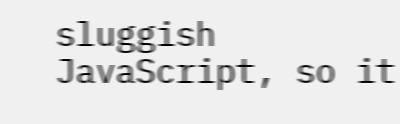sluggish JavaScript, so it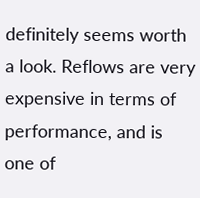definitely seems worth a look. Reflows are very expensive in terms of performance, and is one of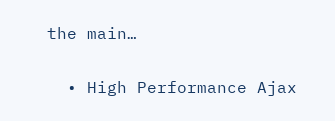the main…

  • High Performance Ajax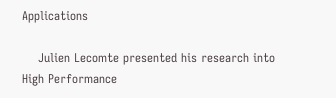Applications

    Julien Lecomte presented his research into High Performance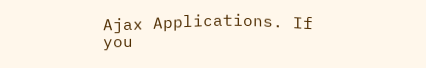Ajax Applications. If you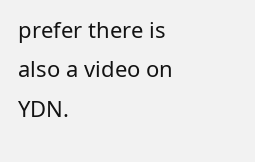prefer there is also a video on YDN.